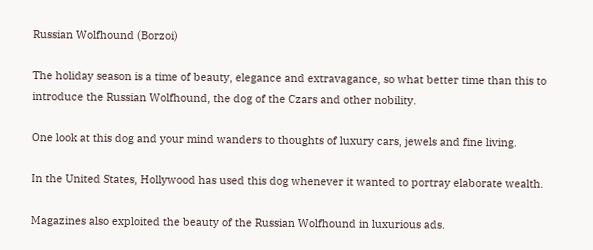Russian Wolfhound (Borzoi)

The holiday season is a time of beauty, elegance and extravagance, so what better time than this to introduce the Russian Wolfhound, the dog of the Czars and other nobility.

One look at this dog and your mind wanders to thoughts of luxury cars, jewels and fine living.

In the United States, Hollywood has used this dog whenever it wanted to portray elaborate wealth.

Magazines also exploited the beauty of the Russian Wolfhound in luxurious ads.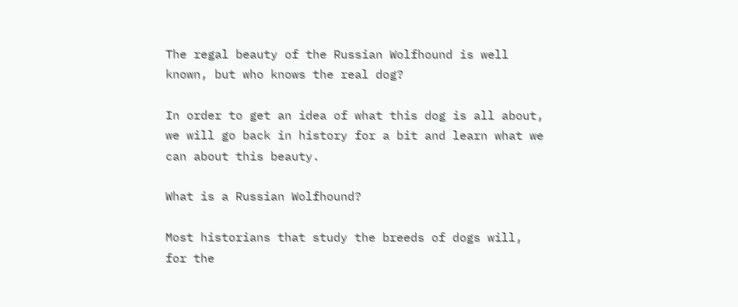The regal beauty of the Russian Wolfhound is well known, but who knows the real dog?

In order to get an idea of what this dog is all about, we will go back in history for a bit and learn what we can about this beauty.

What is a Russian Wolfhound?

Most historians that study the breeds of dogs will, for the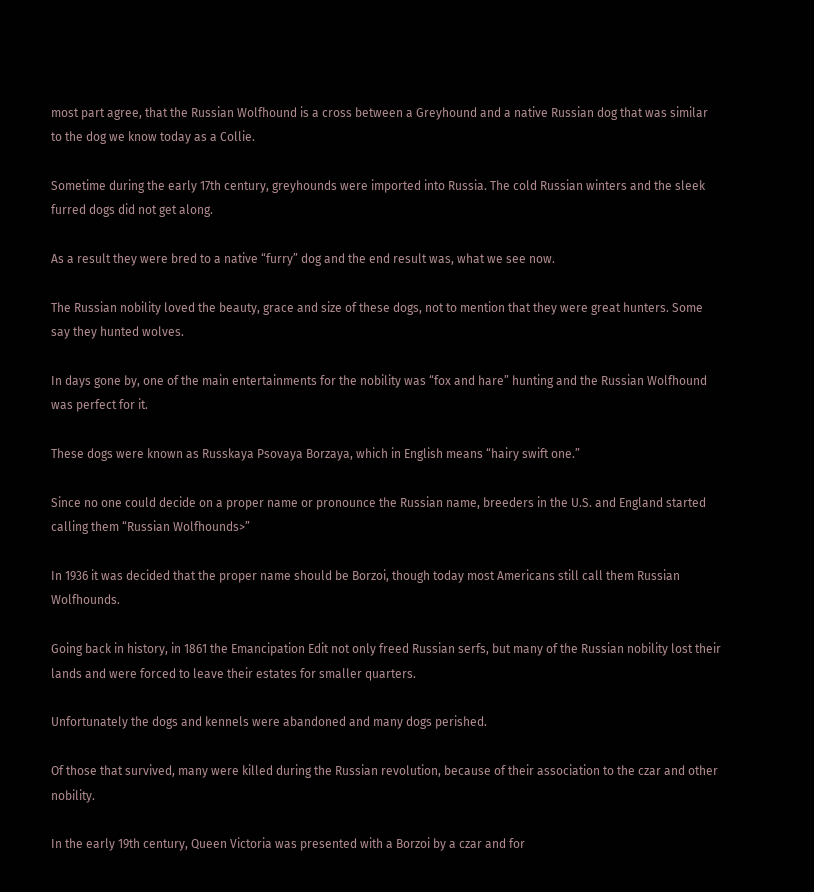most part agree, that the Russian Wolfhound is a cross between a Greyhound and a native Russian dog that was similar to the dog we know today as a Collie.

Sometime during the early 17th century, greyhounds were imported into Russia. The cold Russian winters and the sleek furred dogs did not get along.

As a result they were bred to a native “furry” dog and the end result was, what we see now.

The Russian nobility loved the beauty, grace and size of these dogs, not to mention that they were great hunters. Some say they hunted wolves.

In days gone by, one of the main entertainments for the nobility was “fox and hare” hunting and the Russian Wolfhound was perfect for it.

These dogs were known as Russkaya Psovaya Borzaya, which in English means “hairy swift one.”

Since no one could decide on a proper name or pronounce the Russian name, breeders in the U.S. and England started calling them “Russian Wolfhounds>”

In 1936 it was decided that the proper name should be Borzoi, though today most Americans still call them Russian Wolfhounds.

Going back in history, in 1861 the Emancipation Edit not only freed Russian serfs, but many of the Russian nobility lost their lands and were forced to leave their estates for smaller quarters.

Unfortunately the dogs and kennels were abandoned and many dogs perished.

Of those that survived, many were killed during the Russian revolution, because of their association to the czar and other nobility.

In the early 19th century, Queen Victoria was presented with a Borzoi by a czar and for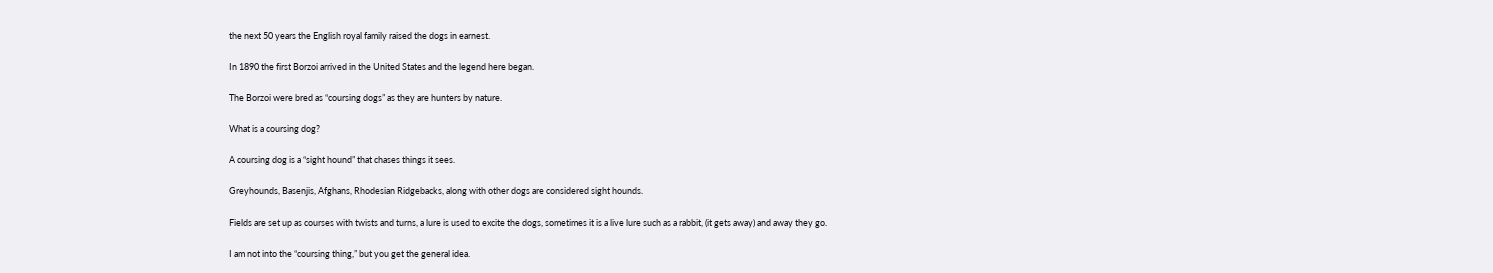the next 50 years the English royal family raised the dogs in earnest.

In 1890 the first Borzoi arrived in the United States and the legend here began.

The Borzoi were bred as “coursing dogs” as they are hunters by nature.

What is a coursing dog?

A coursing dog is a “sight hound” that chases things it sees.

Greyhounds, Basenjis, Afghans, Rhodesian Ridgebacks, along with other dogs are considered sight hounds.

Fields are set up as courses with twists and turns, a lure is used to excite the dogs, sometimes it is a live lure such as a rabbit, (it gets away) and away they go.

I am not into the “coursing thing,” but you get the general idea.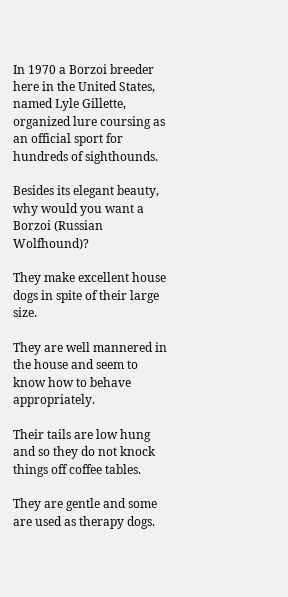In 1970 a Borzoi breeder here in the United States, named Lyle Gillette, organized lure coursing as an official sport for hundreds of sighthounds.

Besides its elegant beauty, why would you want a Borzoi (Russian Wolfhound)?

They make excellent house dogs in spite of their large size.

They are well mannered in the house and seem to know how to behave appropriately.

Their tails are low hung and so they do not knock things off coffee tables.

They are gentle and some are used as therapy dogs.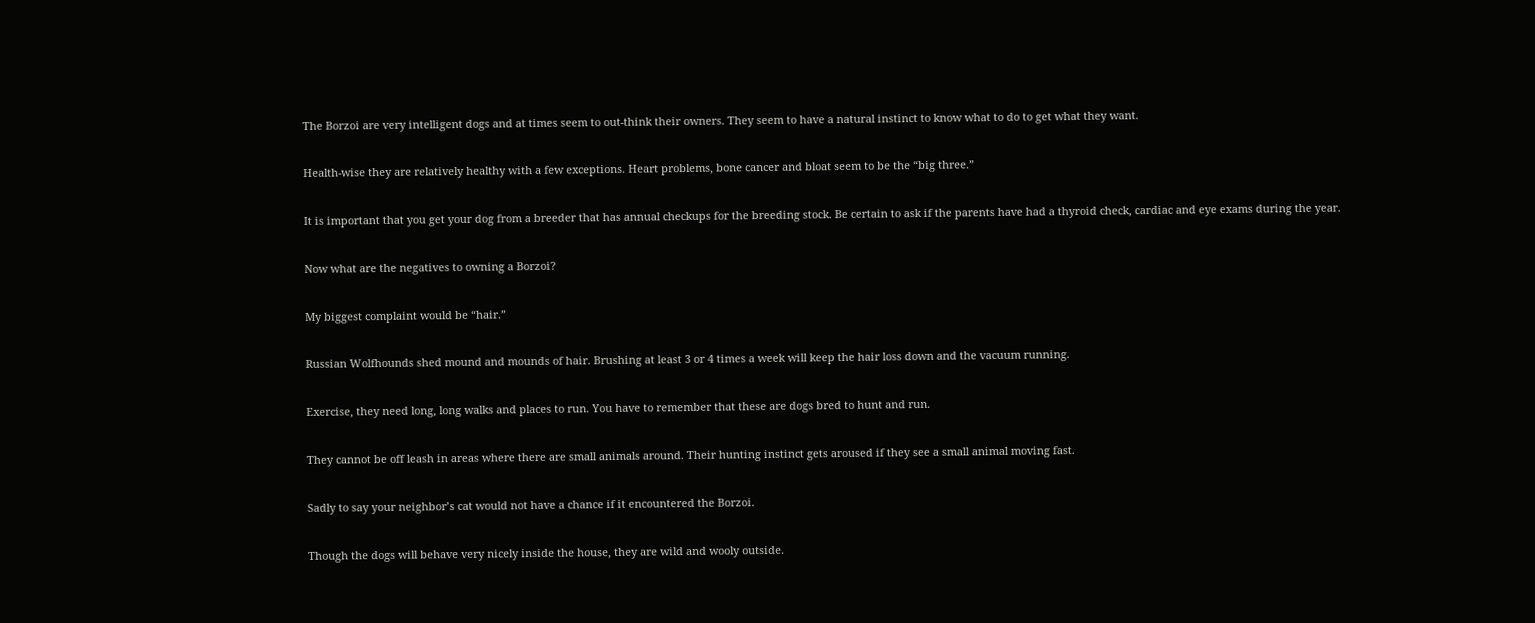The Borzoi are very intelligent dogs and at times seem to out-think their owners. They seem to have a natural instinct to know what to do to get what they want.

Health-wise they are relatively healthy with a few exceptions. Heart problems, bone cancer and bloat seem to be the “big three.”

It is important that you get your dog from a breeder that has annual checkups for the breeding stock. Be certain to ask if the parents have had a thyroid check, cardiac and eye exams during the year.

Now what are the negatives to owning a Borzoi?

My biggest complaint would be “hair.”

Russian Wolfhounds shed mound and mounds of hair. Brushing at least 3 or 4 times a week will keep the hair loss down and the vacuum running.

Exercise, they need long, long walks and places to run. You have to remember that these are dogs bred to hunt and run.

They cannot be off leash in areas where there are small animals around. Their hunting instinct gets aroused if they see a small animal moving fast.

Sadly to say your neighbor’s cat would not have a chance if it encountered the Borzoi.

Though the dogs will behave very nicely inside the house, they are wild and wooly outside.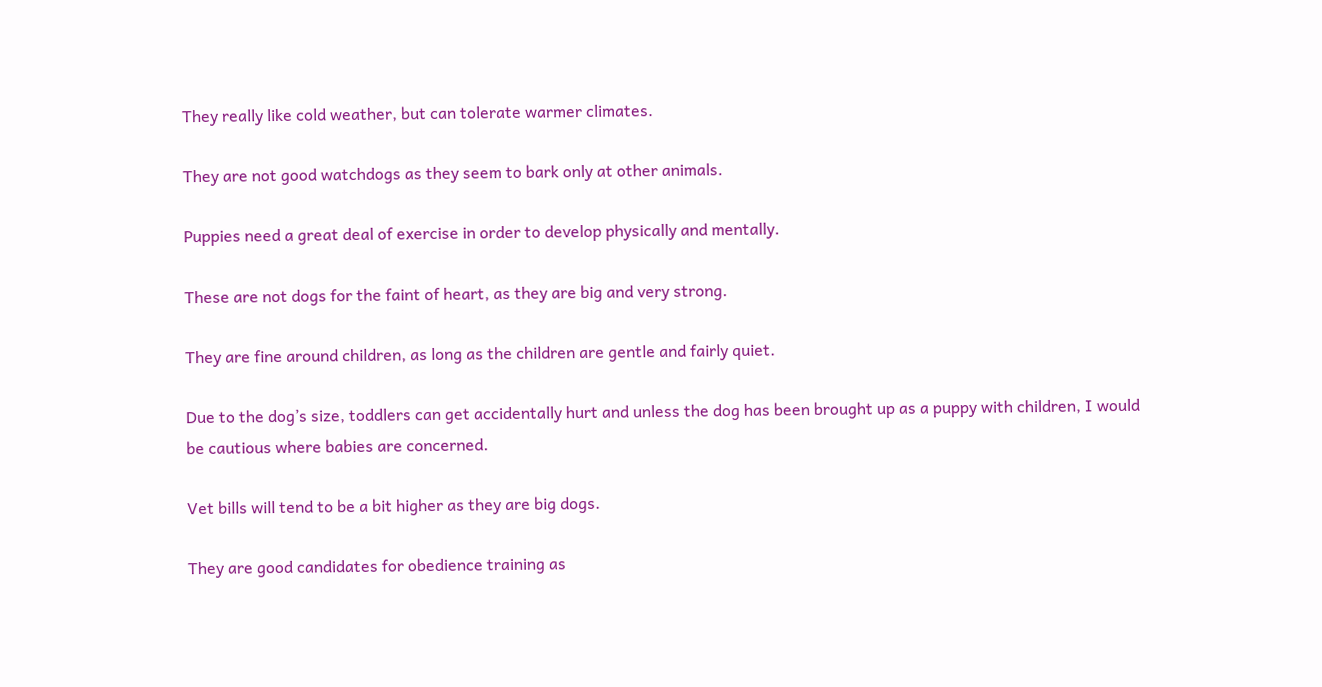They really like cold weather, but can tolerate warmer climates.

They are not good watchdogs as they seem to bark only at other animals.

Puppies need a great deal of exercise in order to develop physically and mentally.

These are not dogs for the faint of heart, as they are big and very strong.

They are fine around children, as long as the children are gentle and fairly quiet.

Due to the dog’s size, toddlers can get accidentally hurt and unless the dog has been brought up as a puppy with children, I would be cautious where babies are concerned.

Vet bills will tend to be a bit higher as they are big dogs.

They are good candidates for obedience training as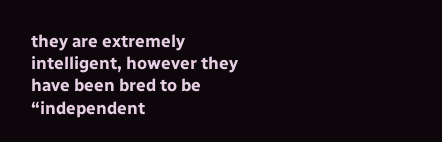they are extremely intelligent, however they have been bred to be “independent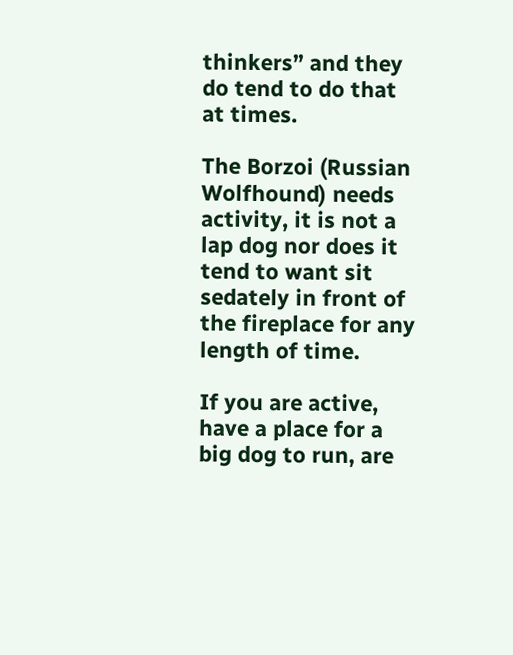thinkers” and they do tend to do that at times.

The Borzoi (Russian Wolfhound) needs activity, it is not a lap dog nor does it tend to want sit sedately in front of the fireplace for any length of time.

If you are active, have a place for a big dog to run, are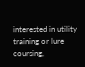interested in utility training or lure coursing,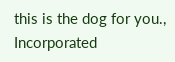this is the dog for you., Incorporated